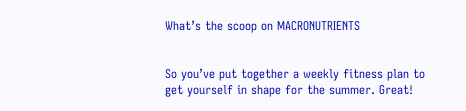What’s the scoop on MACRONUTRIENTS


So you’ve put together a weekly fitness plan to get yourself in shape for the summer. Great!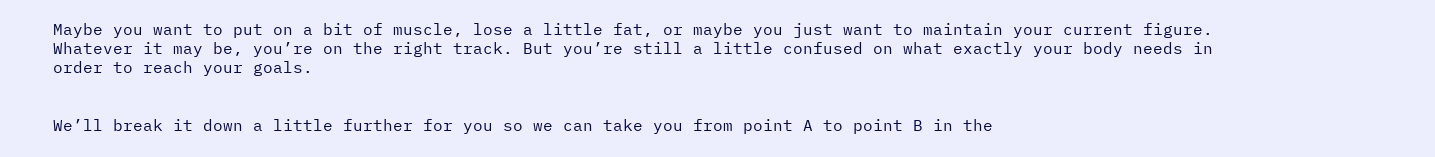Maybe you want to put on a bit of muscle, lose a little fat, or maybe you just want to maintain your current figure. Whatever it may be, you’re on the right track. But you’re still a little confused on what exactly your body needs in order to reach your goals.


We’ll break it down a little further for you so we can take you from point A to point B in the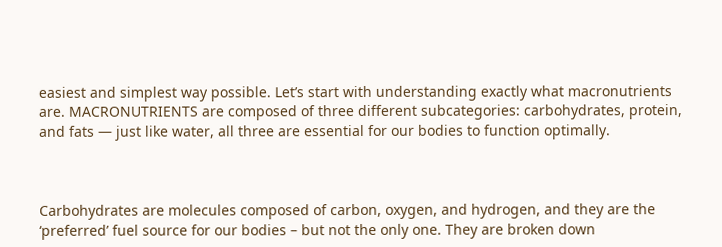easiest and simplest way possible. Let’s start with understanding exactly what macronutrients are. MACRONUTRIENTS are composed of three different subcategories: carbohydrates, protein, and fats — just like water, all three are essential for our bodies to function optimally.



Carbohydrates are molecules composed of carbon, oxygen, and hydrogen, and they are the ‘preferred’ fuel source for our bodies – but not the only one. They are broken down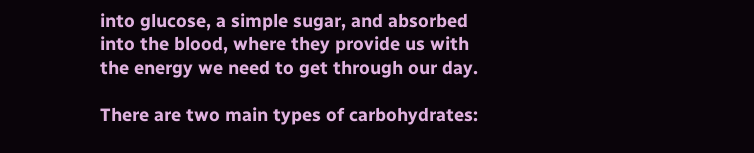into glucose, a simple sugar, and absorbed into the blood, where they provide us with the energy we need to get through our day.

There are two main types of carbohydrates: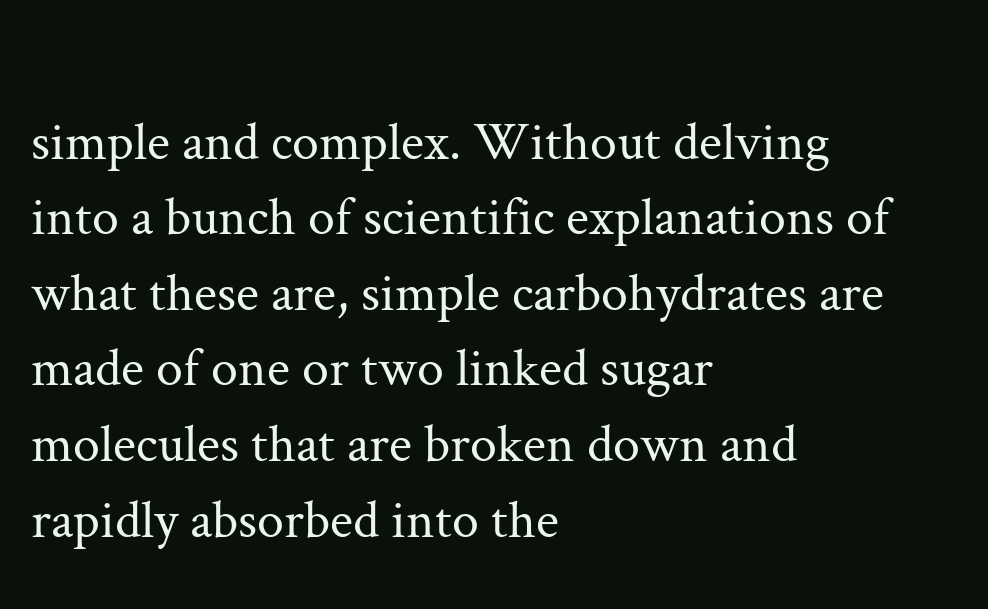simple and complex. Without delving into a bunch of scientific explanations of what these are, simple carbohydrates are made of one or two linked sugar molecules that are broken down and rapidly absorbed into the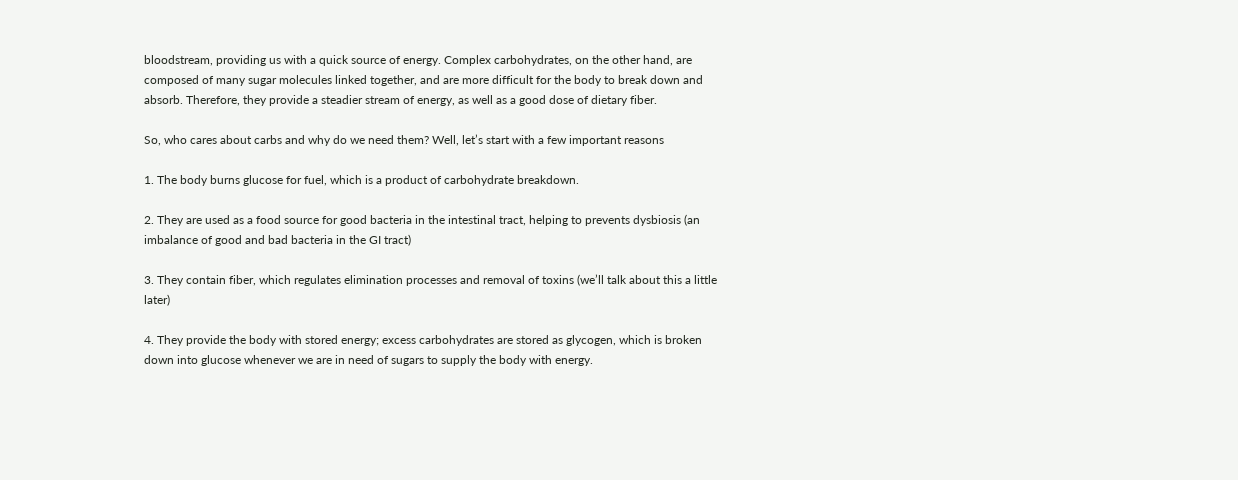bloodstream, providing us with a quick source of energy. Complex carbohydrates, on the other hand, are composed of many sugar molecules linked together, and are more difficult for the body to break down and absorb. Therefore, they provide a steadier stream of energy, as well as a good dose of dietary fiber.

So, who cares about carbs and why do we need them? Well, let’s start with a few important reasons

1. The body burns glucose for fuel, which is a product of carbohydrate breakdown.

2. They are used as a food source for good bacteria in the intestinal tract, helping to prevents dysbiosis (an imbalance of good and bad bacteria in the GI tract)

3. They contain fiber, which regulates elimination processes and removal of toxins (we’ll talk about this a little later)

4. They provide the body with stored energy; excess carbohydrates are stored as glycogen, which is broken down into glucose whenever we are in need of sugars to supply the body with energy.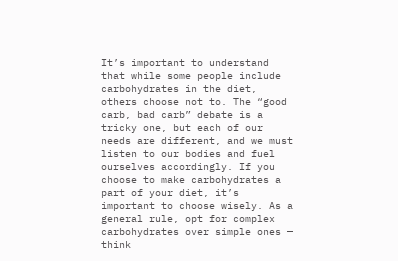It’s important to understand that while some people include carbohydrates in the diet, others choose not to. The “good carb, bad carb” debate is a tricky one, but each of our needs are different, and we must listen to our bodies and fuel ourselves accordingly. If you choose to make carbohydrates a part of your diet, it’s important to choose wisely. As a general rule, opt for complex carbohydrates over simple ones — think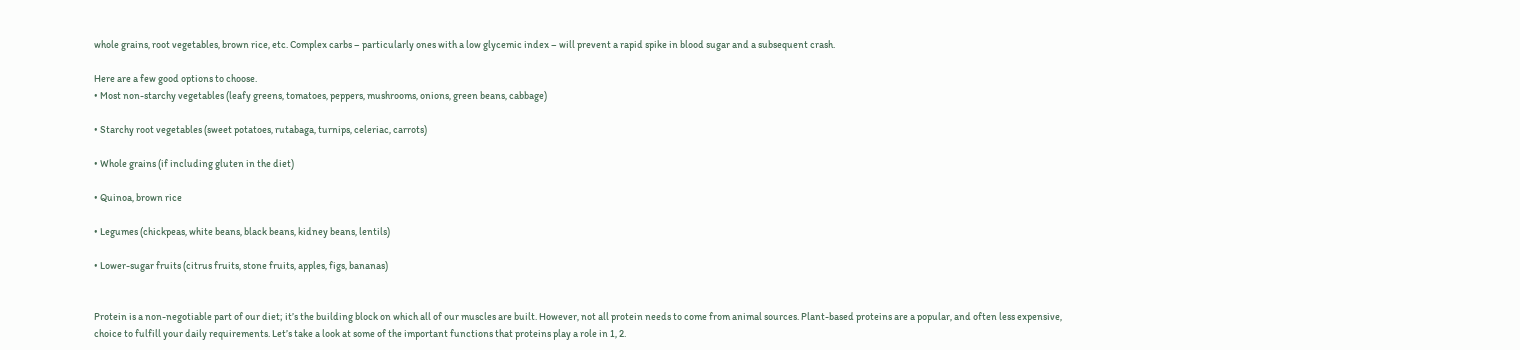whole grains, root vegetables, brown rice, etc. Complex carbs – particularly ones with a low glycemic index – will prevent a rapid spike in blood sugar and a subsequent crash.

Here are a few good options to choose.
• Most non-starchy vegetables (leafy greens, tomatoes, peppers, mushrooms, onions, green beans, cabbage)

• Starchy root vegetables (sweet potatoes, rutabaga, turnips, celeriac, carrots)

• Whole grains (if including gluten in the diet)

• Quinoa, brown rice

• Legumes (chickpeas, white beans, black beans, kidney beans, lentils)

• Lower-sugar fruits (citrus fruits, stone fruits, apples, figs, bananas)


Protein is a non-negotiable part of our diet; it’s the building block on which all of our muscles are built. However, not all protein needs to come from animal sources. Plant-based proteins are a popular, and often less expensive, choice to fulfill your daily requirements. Let’s take a look at some of the important functions that proteins play a role in 1, 2.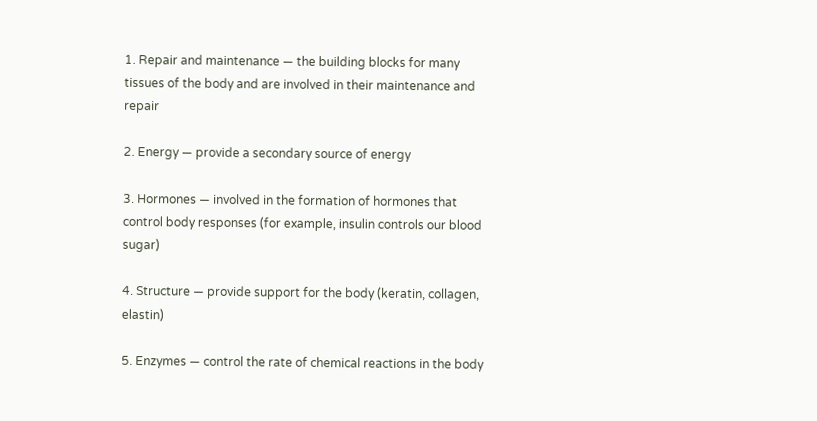1. Repair and maintenance — the building blocks for many tissues of the body and are involved in their maintenance and repair

2. Energy — provide a secondary source of energy

3. Hormones — involved in the formation of hormones that control body responses (for example, insulin controls our blood sugar)

4. Structure — provide support for the body (keratin, collagen, elastin)

5. Enzymes — control the rate of chemical reactions in the body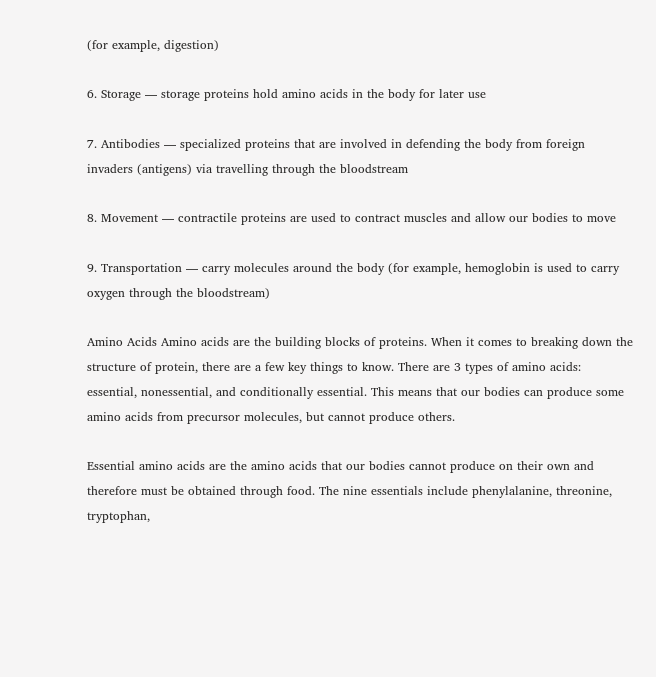(for example, digestion)

6. Storage — storage proteins hold amino acids in the body for later use

7. Antibodies — specialized proteins that are involved in defending the body from foreign invaders (antigens) via travelling through the bloodstream

8. Movement — contractile proteins are used to contract muscles and allow our bodies to move

9. Transportation — carry molecules around the body (for example, hemoglobin is used to carry oxygen through the bloodstream)

Amino Acids Amino acids are the building blocks of proteins. When it comes to breaking down the structure of protein, there are a few key things to know. There are 3 types of amino acids: essential, nonessential, and conditionally essential. This means that our bodies can produce some amino acids from precursor molecules, but cannot produce others.

Essential amino acids are the amino acids that our bodies cannot produce on their own and therefore must be obtained through food. The nine essentials include phenylalanine, threonine, tryptophan,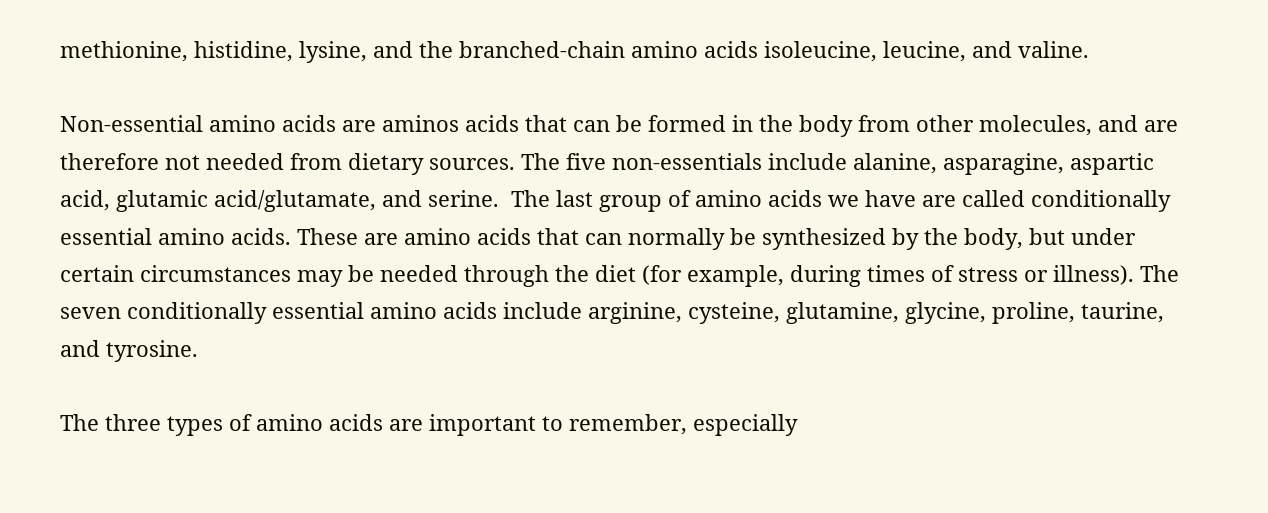methionine, histidine, lysine, and the branched-chain amino acids isoleucine, leucine, and valine.

Non-essential amino acids are aminos acids that can be formed in the body from other molecules, and are therefore not needed from dietary sources. The five non-essentials include alanine, asparagine, aspartic acid, glutamic acid/glutamate, and serine.  The last group of amino acids we have are called conditionally essential amino acids. These are amino acids that can normally be synthesized by the body, but under certain circumstances may be needed through the diet (for example, during times of stress or illness). The seven conditionally essential amino acids include arginine, cysteine, glutamine, glycine, proline, taurine, and tyrosine.

The three types of amino acids are important to remember, especially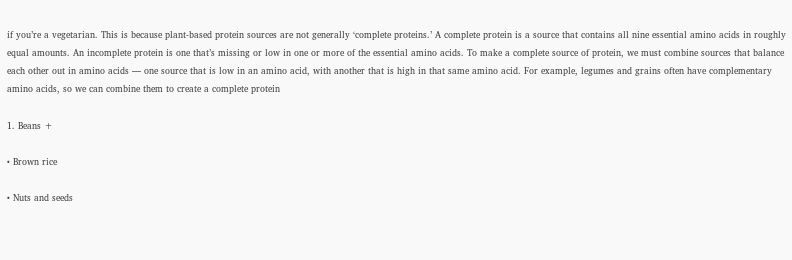if you’re a vegetarian. This is because plant-based protein sources are not generally ‘complete proteins.’ A complete protein is a source that contains all nine essential amino acids in roughly equal amounts. An incomplete protein is one that’s missing or low in one or more of the essential amino acids. To make a complete source of protein, we must combine sources that balance each other out in amino acids — one source that is low in an amino acid, with another that is high in that same amino acid. For example, legumes and grains often have complementary amino acids, so we can combine them to create a complete protein

1. Beans +

• Brown rice

• Nuts and seeds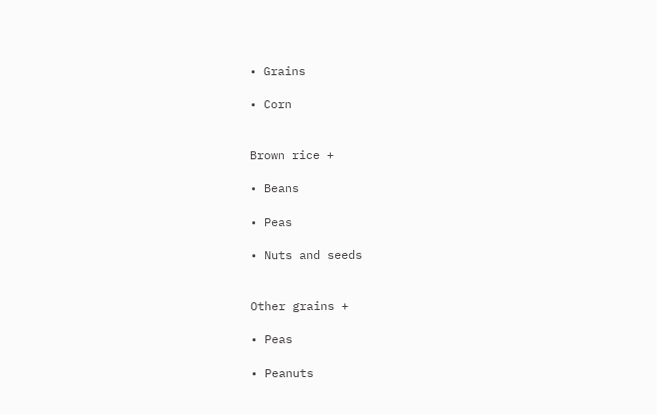• Grains

• Corn


Brown rice +

• Beans

• Peas

• Nuts and seeds


Other grains +

• Peas

• Peanuts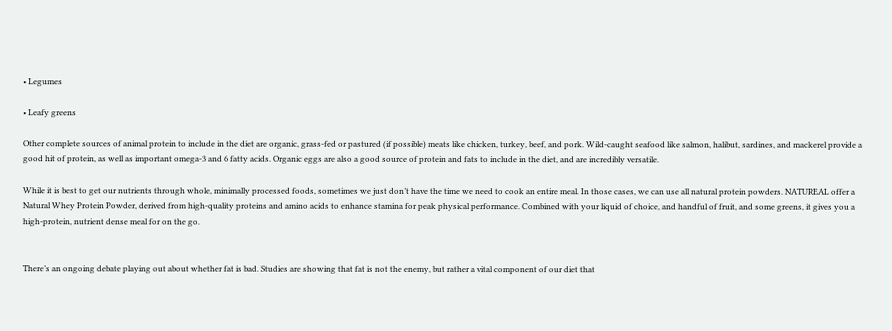• Legumes

• Leafy greens

Other complete sources of animal protein to include in the diet are organic, grass-fed or pastured (if possible) meats like chicken, turkey, beef, and pork. Wild-caught seafood like salmon, halibut, sardines, and mackerel provide a good hit of protein, as well as important omega-3 and 6 fatty acids. Organic eggs are also a good source of protein and fats to include in the diet, and are incredibly versatile.

While it is best to get our nutrients through whole, minimally processed foods, sometimes we just don’t have the time we need to cook an entire meal. In those cases, we can use all natural protein powders. NATUREAL offer a Natural Whey Protein Powder, derived from high-quality proteins and amino acids to enhance stamina for peak physical performance. Combined with your liquid of choice, and handful of fruit, and some greens, it gives you a high-protein, nutrient dense meal for on the go.


There’s an ongoing debate playing out about whether fat is bad. Studies are showing that fat is not the enemy, but rather a vital component of our diet that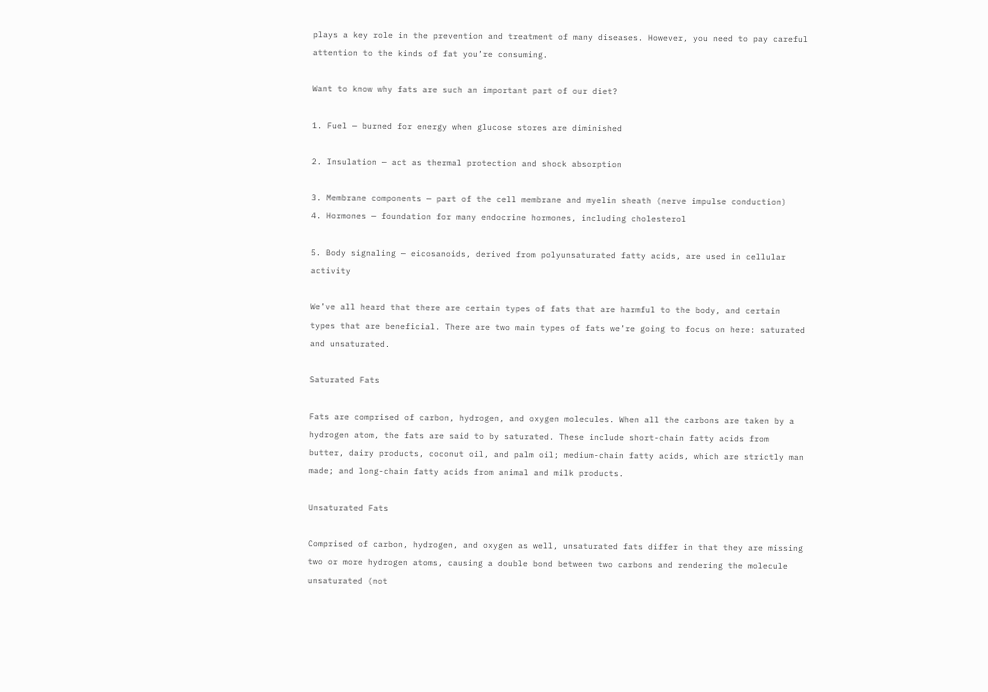plays a key role in the prevention and treatment of many diseases. However, you need to pay careful attention to the kinds of fat you’re consuming.

Want to know why fats are such an important part of our diet?

1. Fuel — burned for energy when glucose stores are diminished

2. Insulation — act as thermal protection and shock absorption

3. Membrane components — part of the cell membrane and myelin sheath (nerve impulse conduction)
4. Hormones — foundation for many endocrine hormones, including cholesterol

5. Body signaling — eicosanoids, derived from polyunsaturated fatty acids, are used in cellular activity

We’ve all heard that there are certain types of fats that are harmful to the body, and certain types that are beneficial. There are two main types of fats we’re going to focus on here: saturated and unsaturated.

Saturated Fats

Fats are comprised of carbon, hydrogen, and oxygen molecules. When all the carbons are taken by a hydrogen atom, the fats are said to by saturated. These include short-chain fatty acids from butter, dairy products, coconut oil, and palm oil; medium-chain fatty acids, which are strictly man made; and long-chain fatty acids from animal and milk products.

Unsaturated Fats

Comprised of carbon, hydrogen, and oxygen as well, unsaturated fats differ in that they are missing two or more hydrogen atoms, causing a double bond between two carbons and rendering the molecule unsaturated (not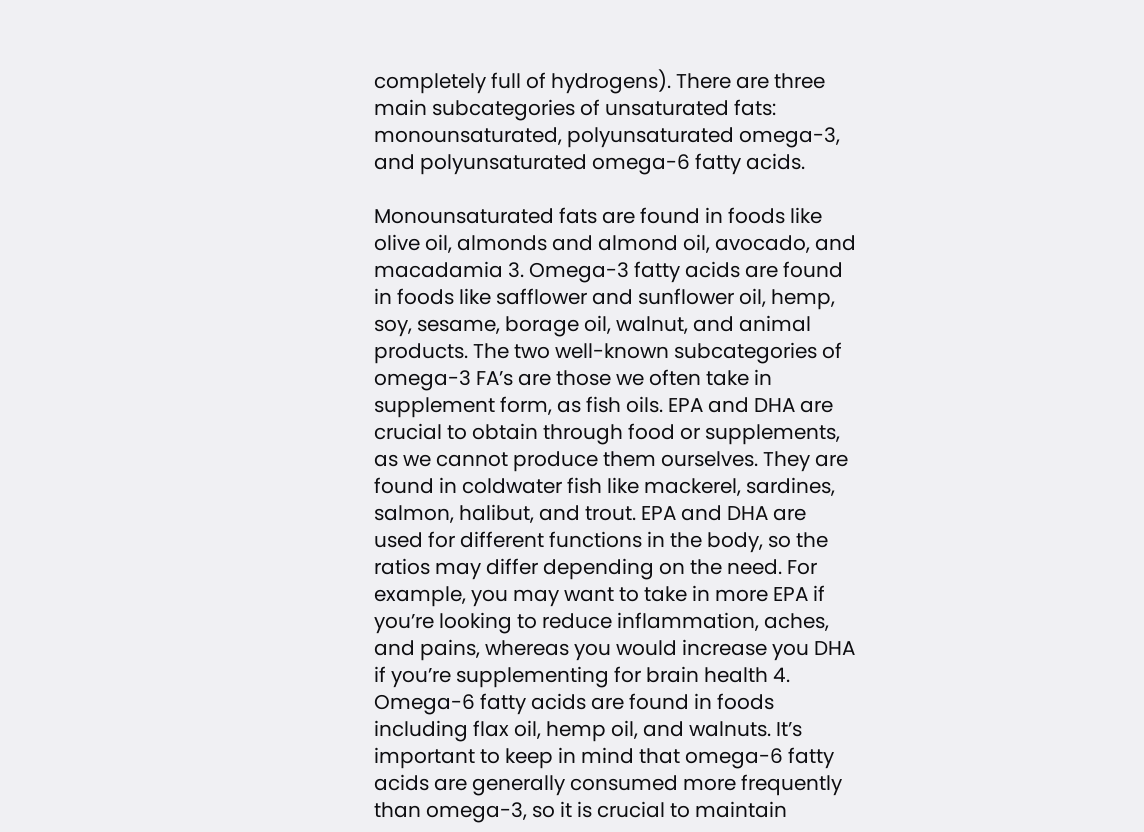completely full of hydrogens). There are three main subcategories of unsaturated fats: monounsaturated, polyunsaturated omega-3, and polyunsaturated omega-6 fatty acids.

Monounsaturated fats are found in foods like olive oil, almonds and almond oil, avocado, and macadamia 3. Omega-3 fatty acids are found in foods like safflower and sunflower oil, hemp, soy, sesame, borage oil, walnut, and animal products. The two well-known subcategories of omega-3 FA’s are those we often take in supplement form, as fish oils. EPA and DHA are crucial to obtain through food or supplements, as we cannot produce them ourselves. They are found in coldwater fish like mackerel, sardines, salmon, halibut, and trout. EPA and DHA are used for different functions in the body, so the ratios may differ depending on the need. For example, you may want to take in more EPA if you’re looking to reduce inflammation, aches, and pains, whereas you would increase you DHA if you’re supplementing for brain health 4. Omega-6 fatty acids are found in foods including flax oil, hemp oil, and walnuts. It’s important to keep in mind that omega-6 fatty acids are generally consumed more frequently than omega-3, so it is crucial to maintain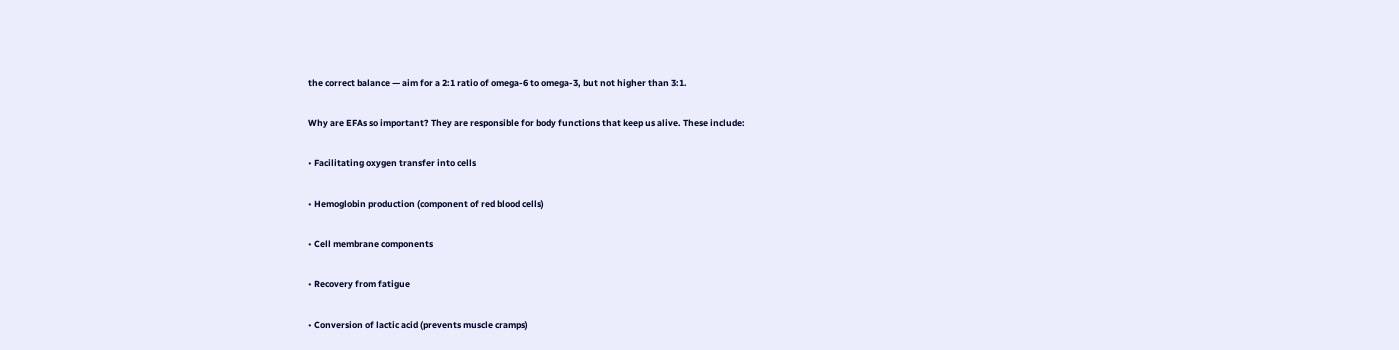the correct balance — aim for a 2:1 ratio of omega-6 to omega-3, but not higher than 3:1.

Why are EFAs so important? They are responsible for body functions that keep us alive. These include:

• Facilitating oxygen transfer into cells

• Hemoglobin production (component of red blood cells)

• Cell membrane components

• Recovery from fatigue

• Conversion of lactic acid (prevents muscle cramps)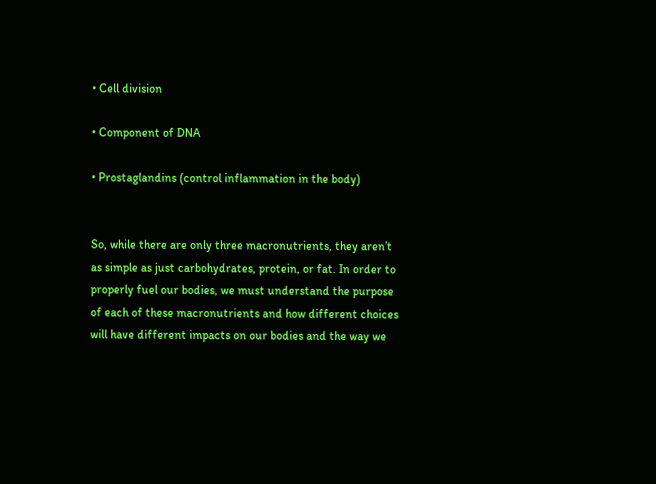• Cell division

• Component of DNA

• Prostaglandins (control inflammation in the body)


So, while there are only three macronutrients, they aren’t as simple as just carbohydrates, protein, or fat. In order to properly fuel our bodies, we must understand the purpose of each of these macronutrients and how different choices will have different impacts on our bodies and the way we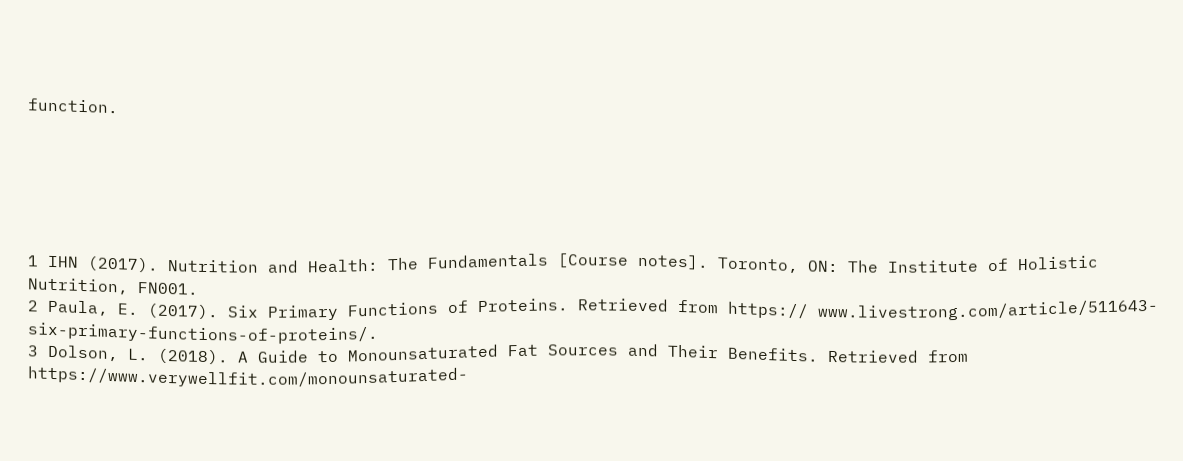function.






1 IHN (2017). Nutrition and Health: The Fundamentals [Course notes]. Toronto, ON: The Institute of Holistic Nutrition, FN001.
2 Paula, E. (2017). Six Primary Functions of Proteins. Retrieved from https:// www.livestrong.com/article/511643-six-primary-functions-of-proteins/.
3 Dolson, L. (2018). A Guide to Monounsaturated Fat Sources and Their Benefits. Retrieved from https://www.verywellfit.com/monounsaturated-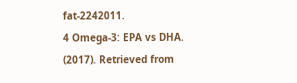fat-2242011.
4 Omega-3: EPA vs DHA. (2017). Retrieved from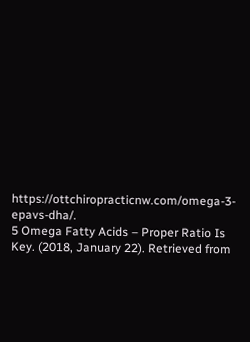https://ottchiropracticnw.com/omega-3-epavs-dha/.
5 Omega Fatty Acids – Proper Ratio Is Key. (2018, January 22). Retrieved from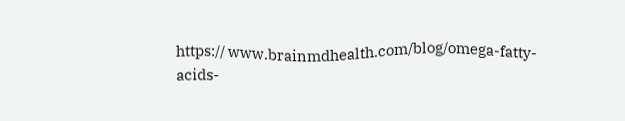https:// www.brainmdhealth.com/blog/omega-fatty-acids-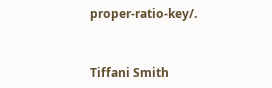proper-ratio-key/.


Tiffani Smith